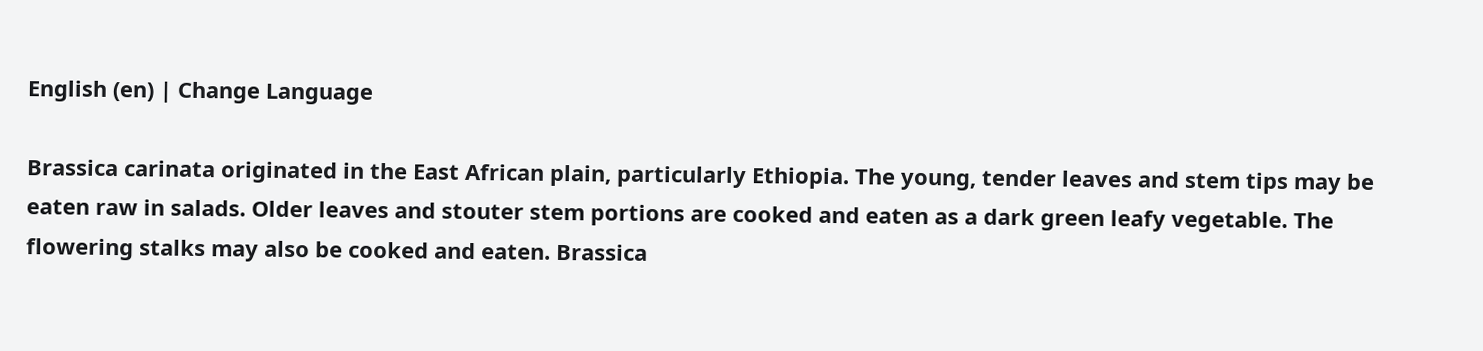English (en) | Change Language

Brassica carinata originated in the East African plain, particularly Ethiopia. The young, tender leaves and stem tips may be eaten raw in salads. Older leaves and stouter stem portions are cooked and eaten as a dark green leafy vegetable. The flowering stalks may also be cooked and eaten. Brassica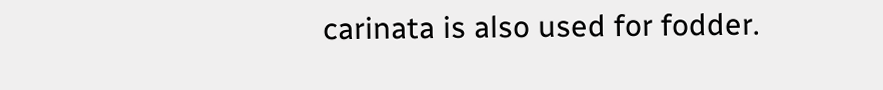carinata is also used for fodder.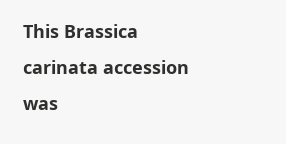This Brassica carinata accession was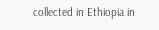collected in Ethiopia in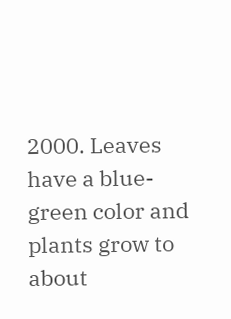2000. Leaves have a blue-green color and plants grow to about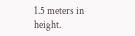1.5 meters in height.